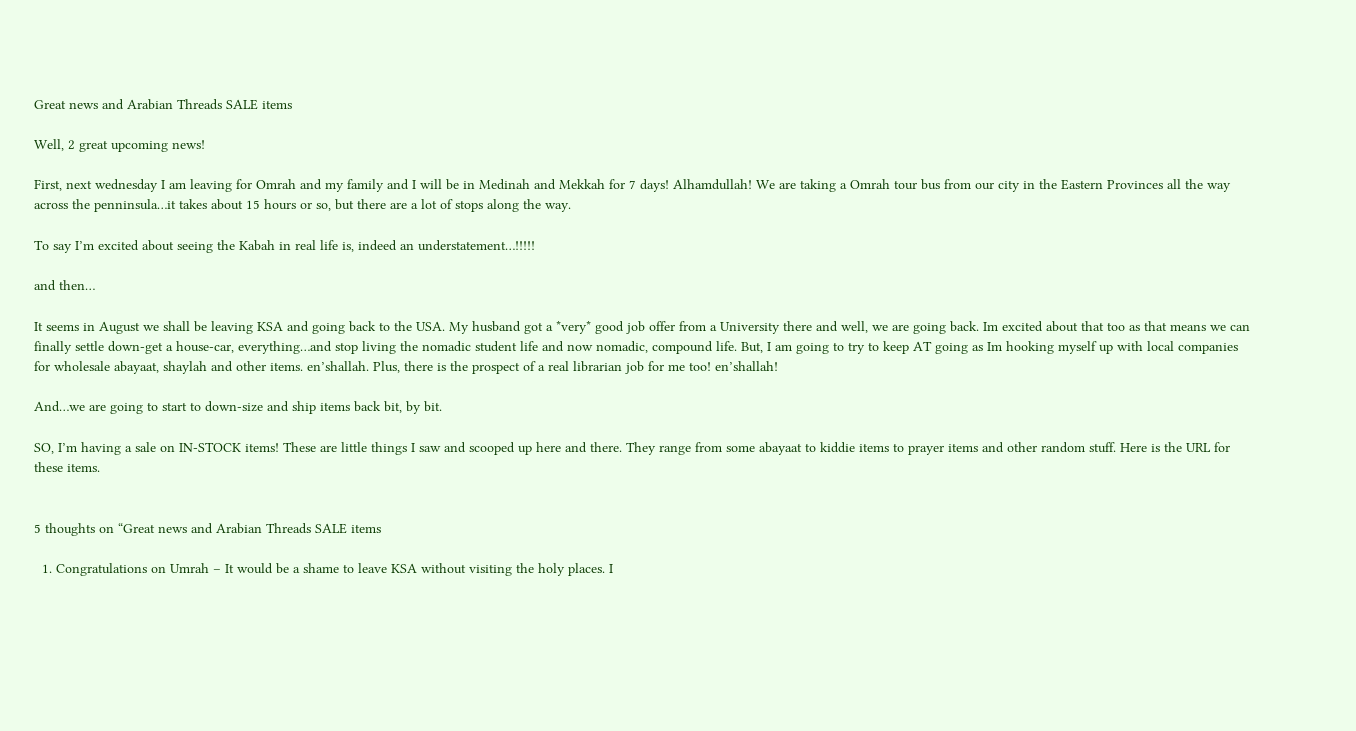Great news and Arabian Threads SALE items

Well, 2 great upcoming news!

First, next wednesday I am leaving for Omrah and my family and I will be in Medinah and Mekkah for 7 days! Alhamdullah! We are taking a Omrah tour bus from our city in the Eastern Provinces all the way across the penninsula…it takes about 15 hours or so, but there are a lot of stops along the way.

To say I’m excited about seeing the Kabah in real life is, indeed an understatement…!!!!!

and then…

It seems in August we shall be leaving KSA and going back to the USA. My husband got a *very* good job offer from a University there and well, we are going back. Im excited about that too as that means we can finally settle down-get a house-car, everything…and stop living the nomadic student life and now nomadic, compound life. But, I am going to try to keep AT going as Im hooking myself up with local companies for wholesale abayaat, shaylah and other items. en’shallah. Plus, there is the prospect of a real librarian job for me too! en’shallah!

And…we are going to start to down-size and ship items back bit, by bit.

SO, I’m having a sale on IN-STOCK items! These are little things I saw and scooped up here and there. They range from some abayaat to kiddie items to prayer items and other random stuff. Here is the URL for these items.


5 thoughts on “Great news and Arabian Threads SALE items

  1. Congratulations on Umrah – It would be a shame to leave KSA without visiting the holy places. I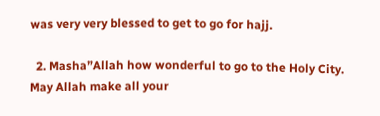was very very blessed to get to go for hajj.

  2. Masha”Allah how wonderful to go to the Holy City. May Allah make all your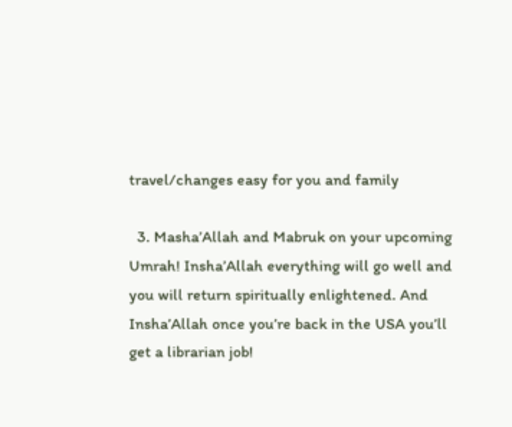travel/changes easy for you and family

  3. Masha’Allah and Mabruk on your upcoming Umrah! Insha’Allah everything will go well and you will return spiritually enlightened. And Insha’Allah once you’re back in the USA you’ll get a librarian job!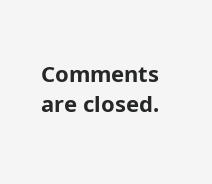Comments are closed.